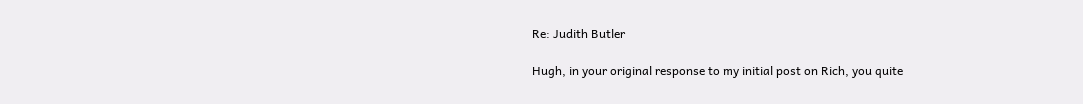Re: Judith Butler

Hugh, in your original response to my initial post on Rich, you quite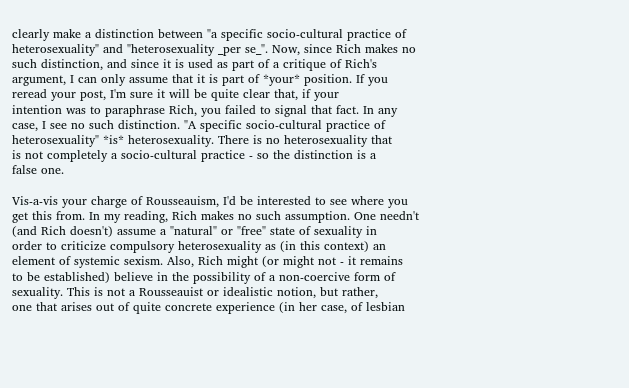clearly make a distinction between "a specific socio-cultural practice of
heterosexuality" and "heterosexuality _per se_". Now, since Rich makes no
such distinction, and since it is used as part of a critique of Rich's
argument, I can only assume that it is part of *your* position. If you
reread your post, I'm sure it will be quite clear that, if your
intention was to paraphrase Rich, you failed to signal that fact. In any
case, I see no such distinction. "A specific socio-cultural practice of
heterosexuality" *is* heterosexuality. There is no heterosexuality that
is not completely a socio-cultural practice - so the distinction is a
false one.

Vis-a-vis your charge of Rousseauism, I'd be interested to see where you
get this from. In my reading, Rich makes no such assumption. One needn't
(and Rich doesn't) assume a "natural" or "free" state of sexuality in
order to criticize compulsory heterosexuality as (in this context) an
element of systemic sexism. Also, Rich might (or might not - it remains
to be established) believe in the possibility of a non-coercive form of
sexuality. This is not a Rousseauist or idealistic notion, but rather,
one that arises out of quite concrete experience (in her case, of lesbian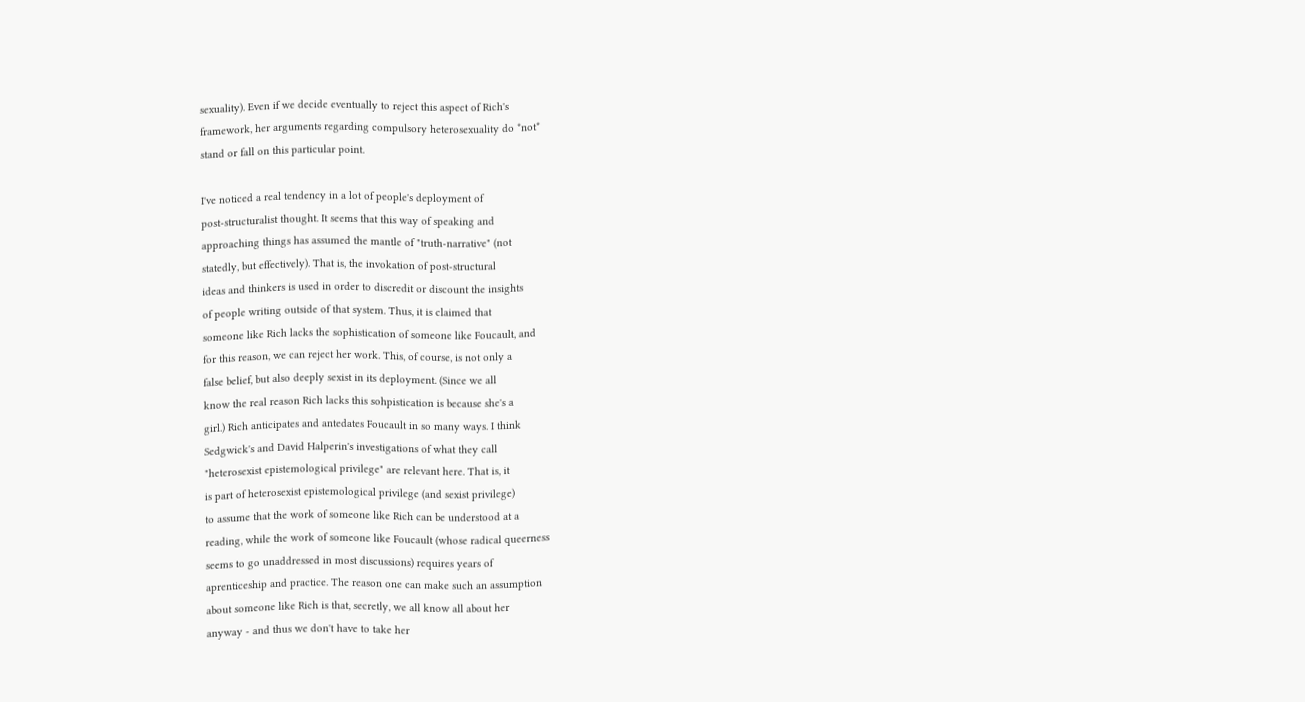sexuality). Even if we decide eventually to reject this aspect of Rich's
framework, her arguments regarding compulsory heterosexuality do *not*
stand or fall on this particular point.

I've noticed a real tendency in a lot of people's deployment of
post-structuralist thought. It seems that this way of speaking and
approaching things has assumed the mantle of "truth-narrative" (not
statedly, but effectively). That is, the invokation of post-structural
ideas and thinkers is used in order to discredit or discount the insights
of people writing outside of that system. Thus, it is claimed that
someone like Rich lacks the sophistication of someone like Foucault, and
for this reason, we can reject her work. This, of course, is not only a
false belief, but also deeply sexist in its deployment. (Since we all
know the real reason Rich lacks this sohpistication is because she's a
girl.) Rich anticipates and antedates Foucault in so many ways. I think
Sedgwick's and David Halperin's investigations of what they call
"heterosexist epistemological privilege" are relevant here. That is, it
is part of heterosexist epistemological privilege (and sexist privilege)
to assume that the work of someone like Rich can be understood at a
reading, while the work of someone like Foucault (whose radical queerness
seems to go unaddressed in most discussions) requires years of
aprenticeship and practice. The reason one can make such an assumption
about someone like Rich is that, secretly, we all know all about her
anyway - and thus we don't have to take her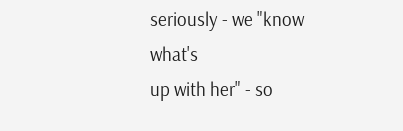seriously - we "know what's
up with her" - so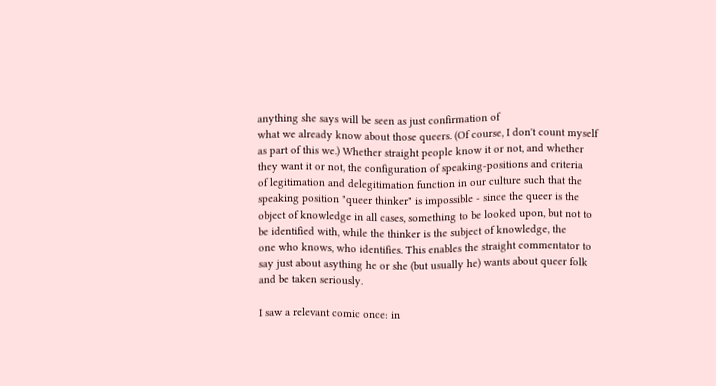anything she says will be seen as just confirmation of
what we already know about those queers. (Of course, I don't count myself
as part of this we.) Whether straight people know it or not, and whether
they want it or not, the configuration of speaking-positions and criteria
of legitimation and delegitimation function in our culture such that the
speaking position "queer thinker" is impossible - since the queer is the
object of knowledge in all cases, something to be looked upon, but not to
be identified with, while the thinker is the subject of knowledge, the
one who knows, who identifies. This enables the straight commentator to
say just about asything he or she (but usually he) wants about queer folk
and be taken seriously.

I saw a relevant comic once: in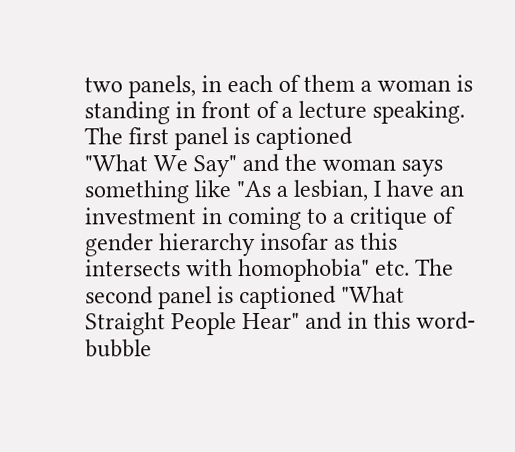two panels, in each of them a woman is
standing in front of a lecture speaking. The first panel is captioned
"What We Say" and the woman says something like "As a lesbian, I have an
investment in coming to a critique of gender hierarchy insofar as this
intersects with homophobia" etc. The second panel is captioned "What
Straight People Hear" and in this word-bubble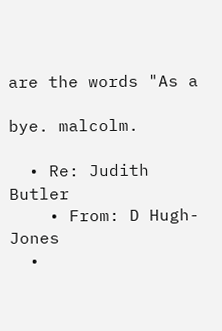are the words "As a

bye. malcolm.

  • Re: Judith Butler
    • From: D Hugh-Jones
  •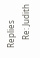Replies
    Re: Judith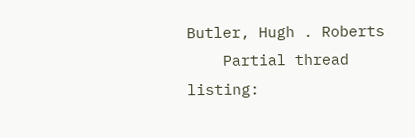Butler, Hugh . Roberts
    Partial thread listing: